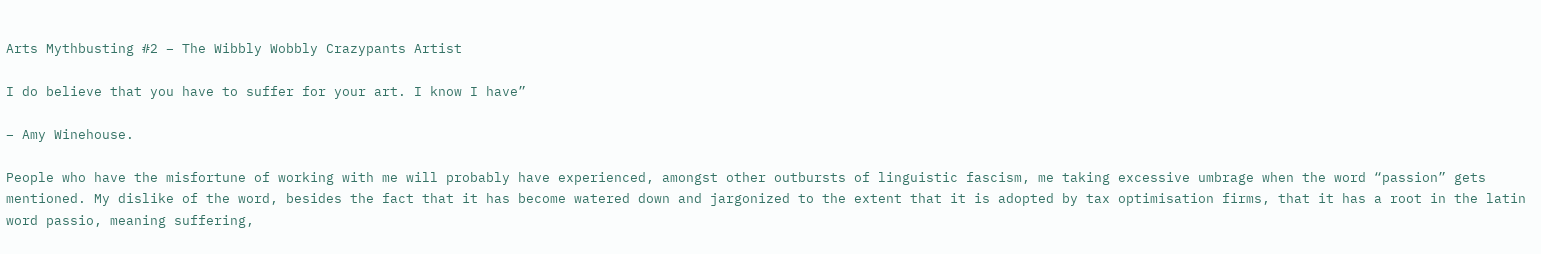Arts Mythbusting #2 – The Wibbly Wobbly Crazypants Artist

I do believe that you have to suffer for your art. I know I have”

– Amy Winehouse.

People who have the misfortune of working with me will probably have experienced, amongst other outbursts of linguistic fascism, me taking excessive umbrage when the word “passion” gets mentioned. My dislike of the word, besides the fact that it has become watered down and jargonized to the extent that it is adopted by tax optimisation firms, that it has a root in the latin word passio, meaning suffering,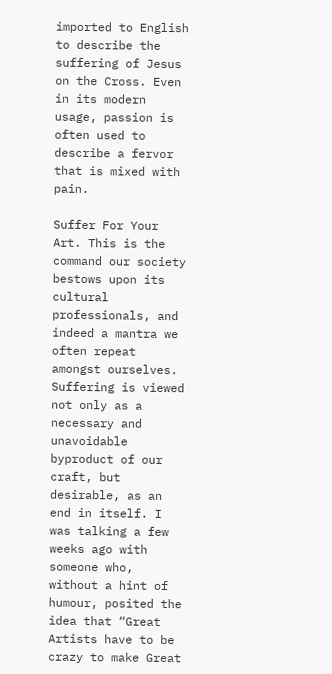imported to English to describe the suffering of Jesus on the Cross. Even in its modern usage, passion is often used to describe a fervor that is mixed with pain.

Suffer For Your Art. This is the command our society bestows upon its cultural professionals, and indeed a mantra we often repeat amongst ourselves. Suffering is viewed not only as a necessary and unavoidable byproduct of our craft, but desirable, as an end in itself. I was talking a few weeks ago with someone who, without a hint of humour, posited the idea that “Great Artists have to be crazy to make Great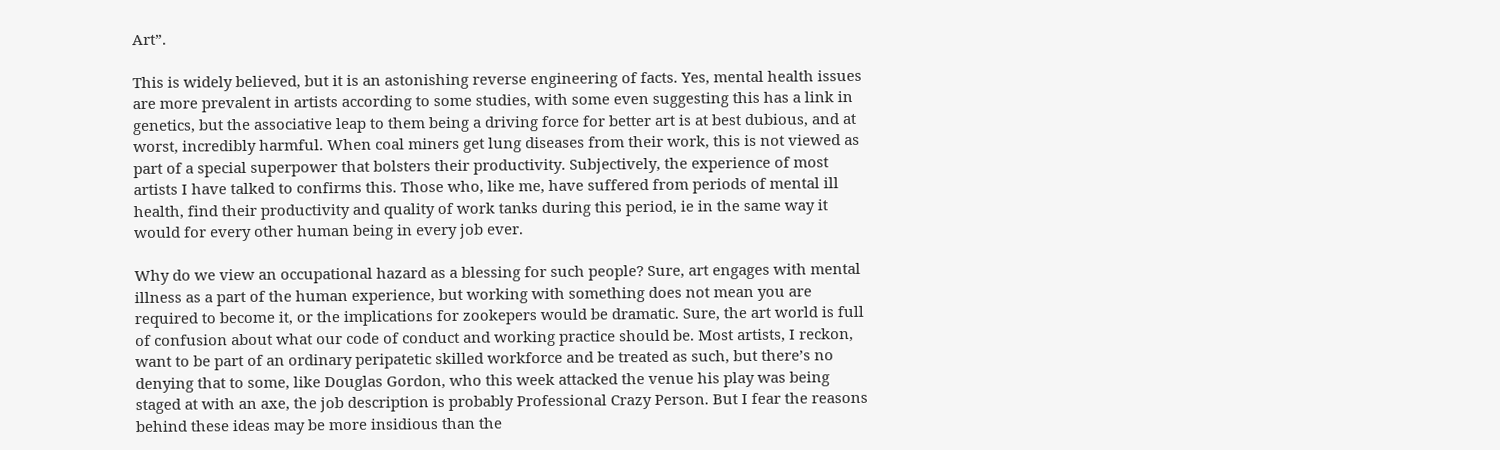Art”.

This is widely believed, but it is an astonishing reverse engineering of facts. Yes, mental health issues are more prevalent in artists according to some studies, with some even suggesting this has a link in genetics, but the associative leap to them being a driving force for better art is at best dubious, and at worst, incredibly harmful. When coal miners get lung diseases from their work, this is not viewed as part of a special superpower that bolsters their productivity. Subjectively, the experience of most artists I have talked to confirms this. Those who, like me, have suffered from periods of mental ill health, find their productivity and quality of work tanks during this period, ie in the same way it would for every other human being in every job ever.

Why do we view an occupational hazard as a blessing for such people? Sure, art engages with mental illness as a part of the human experience, but working with something does not mean you are required to become it, or the implications for zookepers would be dramatic. Sure, the art world is full of confusion about what our code of conduct and working practice should be. Most artists, I reckon, want to be part of an ordinary peripatetic skilled workforce and be treated as such, but there’s no denying that to some, like Douglas Gordon, who this week attacked the venue his play was being staged at with an axe, the job description is probably Professional Crazy Person. But I fear the reasons behind these ideas may be more insidious than the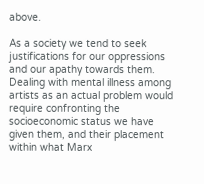above.

As a society we tend to seek justifications for our oppressions and our apathy towards them. Dealing with mental illness among artists as an actual problem would require confronting the socioeconomic status we have given them, and their placement within what Marx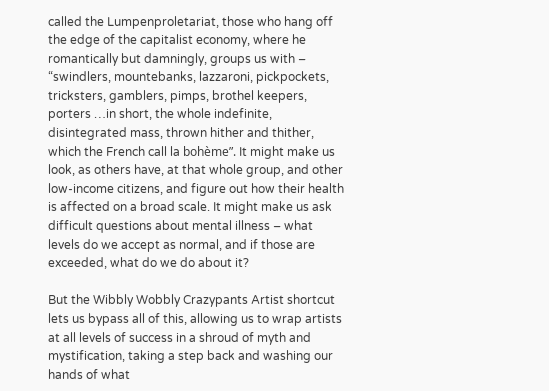called the Lumpenproletariat, those who hang off the edge of the capitalist economy, where he romantically but damningly, groups us with – “swindlers, mountebanks, lazzaroni, pickpockets, tricksters, gamblers, pimps, brothel keepers, porters …in short, the whole indefinite, disintegrated mass, thrown hither and thither, which the French call la bohème”. It might make us look, as others have, at that whole group, and other low-income citizens, and figure out how their health is affected on a broad scale. It might make us ask difficult questions about mental illness – what levels do we accept as normal, and if those are exceeded, what do we do about it?

But the Wibbly Wobbly Crazypants Artist shortcut lets us bypass all of this, allowing us to wrap artists at all levels of success in a shroud of myth and mystification, taking a step back and washing our hands of what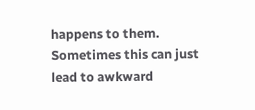happens to them. Sometimes this can just lead to awkward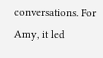conversations. For Amy, it led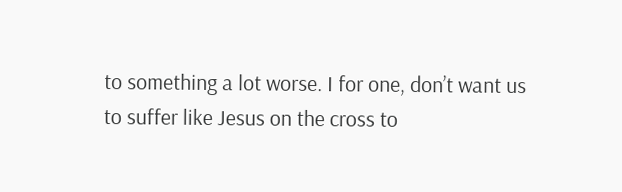to something a lot worse. I for one, don’t want us to suffer like Jesus on the cross to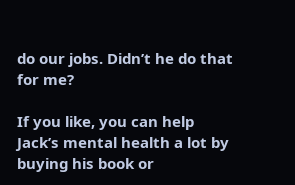do our jobs. Didn’t he do that for me?

If you like, you can help Jack’s mental health a lot by buying his book or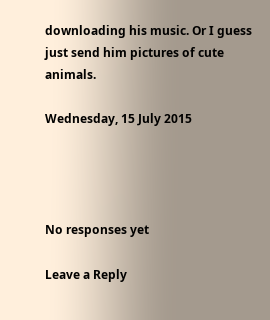downloading his music. Or I guess just send him pictures of cute animals.

Wednesday, 15 July 2015




No responses yet

Leave a Reply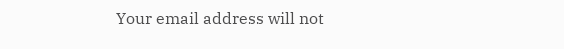Your email address will not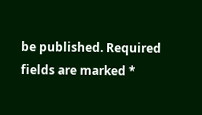be published. Required fields are marked *